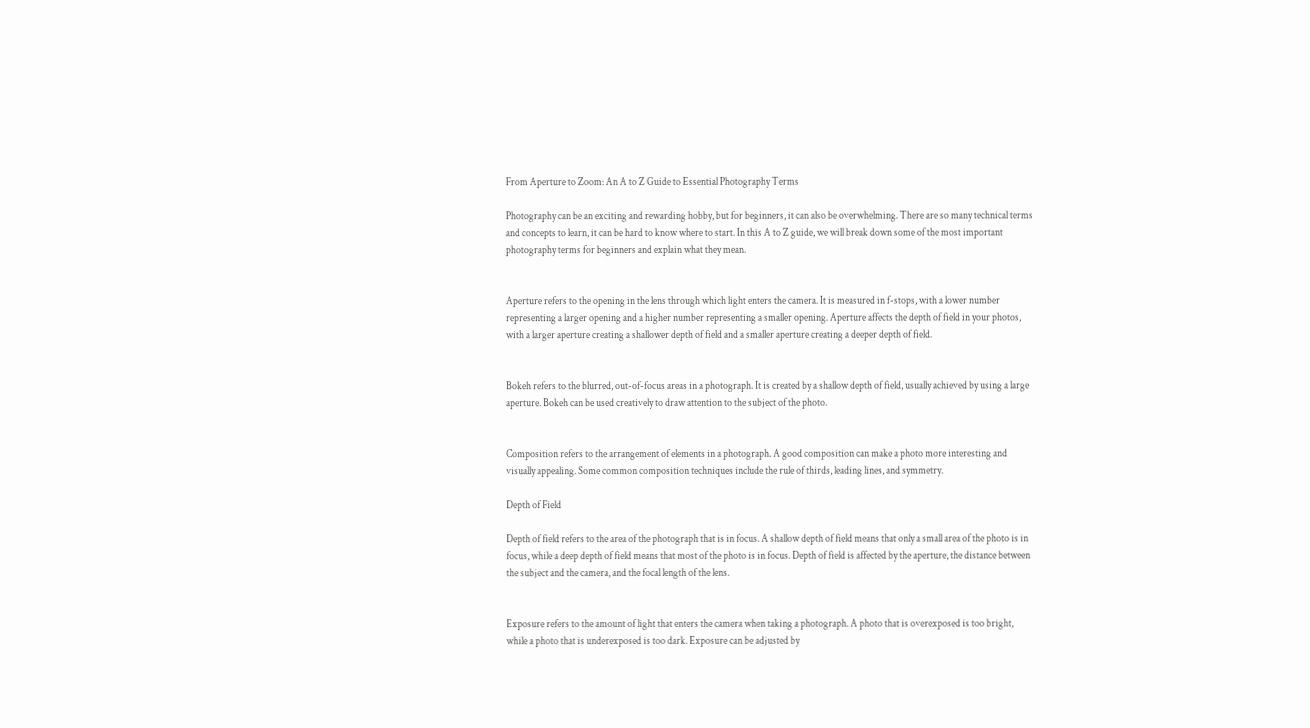From Aperture to Zoom: An A to Z Guide to Essential Photography Terms

Photography can be an exciting and rewarding hobby, but for beginners, it can also be overwhelming. There are so many technical terms and concepts to learn, it can be hard to know where to start. In this A to Z guide, we will break down some of the most important photography terms for beginners and explain what they mean.


Aperture refers to the opening in the lens through which light enters the camera. It is measured in f-stops, with a lower number representing a larger opening and a higher number representing a smaller opening. Aperture affects the depth of field in your photos, with a larger aperture creating a shallower depth of field and a smaller aperture creating a deeper depth of field.


Bokeh refers to the blurred, out-of-focus areas in a photograph. It is created by a shallow depth of field, usually achieved by using a large aperture. Bokeh can be used creatively to draw attention to the subject of the photo.


Composition refers to the arrangement of elements in a photograph. A good composition can make a photo more interesting and visually appealing. Some common composition techniques include the rule of thirds, leading lines, and symmetry.

Depth of Field

Depth of field refers to the area of the photograph that is in focus. A shallow depth of field means that only a small area of the photo is in focus, while a deep depth of field means that most of the photo is in focus. Depth of field is affected by the aperture, the distance between the subject and the camera, and the focal length of the lens.


Exposure refers to the amount of light that enters the camera when taking a photograph. A photo that is overexposed is too bright, while a photo that is underexposed is too dark. Exposure can be adjusted by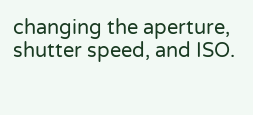changing the aperture, shutter speed, and ISO.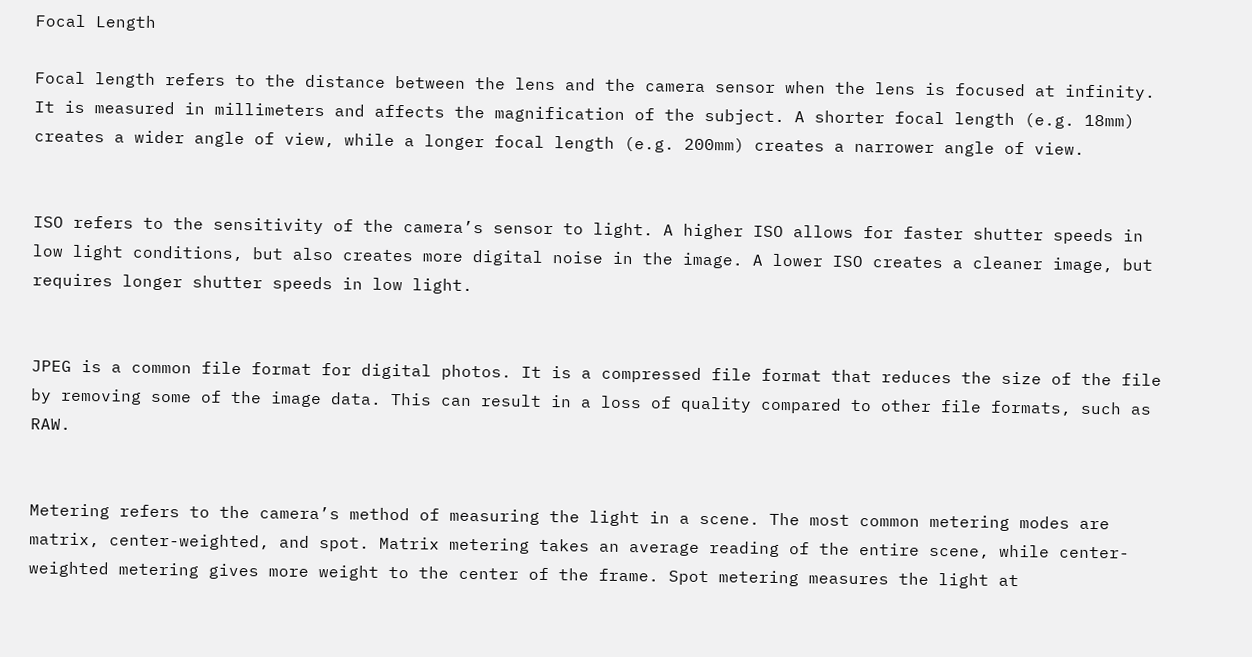Focal Length

Focal length refers to the distance between the lens and the camera sensor when the lens is focused at infinity. It is measured in millimeters and affects the magnification of the subject. A shorter focal length (e.g. 18mm) creates a wider angle of view, while a longer focal length (e.g. 200mm) creates a narrower angle of view.


ISO refers to the sensitivity of the camera’s sensor to light. A higher ISO allows for faster shutter speeds in low light conditions, but also creates more digital noise in the image. A lower ISO creates a cleaner image, but requires longer shutter speeds in low light.


JPEG is a common file format for digital photos. It is a compressed file format that reduces the size of the file by removing some of the image data. This can result in a loss of quality compared to other file formats, such as RAW.


Metering refers to the camera’s method of measuring the light in a scene. The most common metering modes are matrix, center-weighted, and spot. Matrix metering takes an average reading of the entire scene, while center-weighted metering gives more weight to the center of the frame. Spot metering measures the light at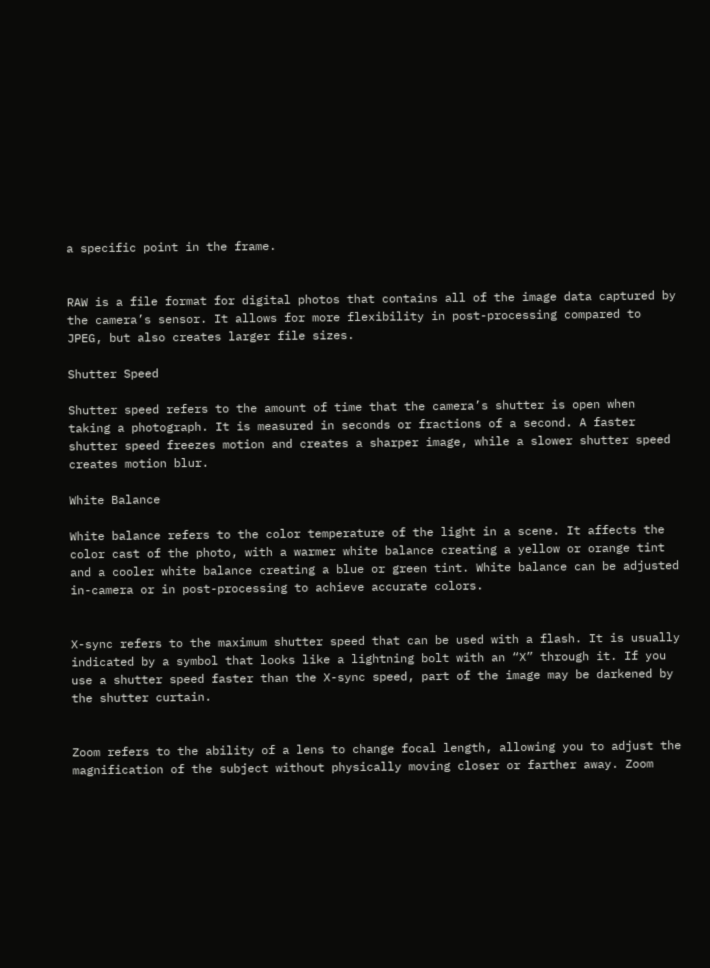a specific point in the frame.


RAW is a file format for digital photos that contains all of the image data captured by the camera’s sensor. It allows for more flexibility in post-processing compared to JPEG, but also creates larger file sizes.

Shutter Speed

Shutter speed refers to the amount of time that the camera’s shutter is open when taking a photograph. It is measured in seconds or fractions of a second. A faster shutter speed freezes motion and creates a sharper image, while a slower shutter speed creates motion blur.

White Balance

White balance refers to the color temperature of the light in a scene. It affects the color cast of the photo, with a warmer white balance creating a yellow or orange tint and a cooler white balance creating a blue or green tint. White balance can be adjusted in-camera or in post-processing to achieve accurate colors.


X-sync refers to the maximum shutter speed that can be used with a flash. It is usually indicated by a symbol that looks like a lightning bolt with an “X” through it. If you use a shutter speed faster than the X-sync speed, part of the image may be darkened by the shutter curtain.


Zoom refers to the ability of a lens to change focal length, allowing you to adjust the magnification of the subject without physically moving closer or farther away. Zoom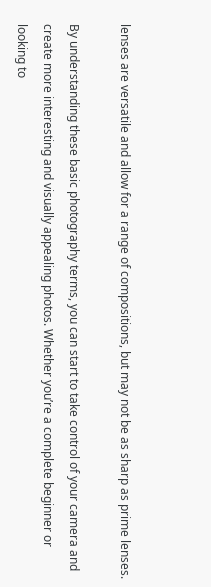lenses are versatile and allow for a range of compositions, but may not be as sharp as prime lenses.

By understanding these basic photography terms, you can start to take control of your camera and create more interesting and visually appealing photos. Whether you’re a complete beginner or looking to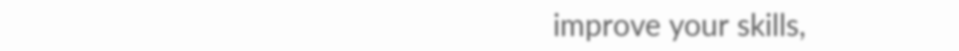improve your skills,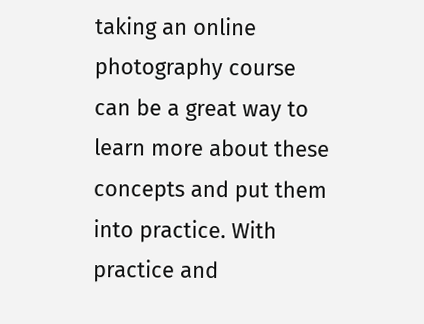taking an online photography course can be a great way to learn more about these concepts and put them into practice. With practice and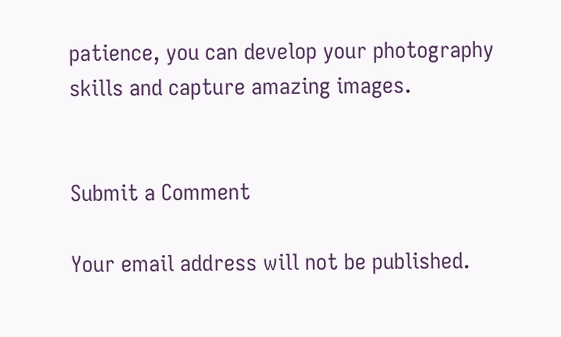patience, you can develop your photography skills and capture amazing images.


Submit a Comment

Your email address will not be published.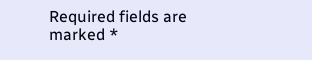Required fields are marked *